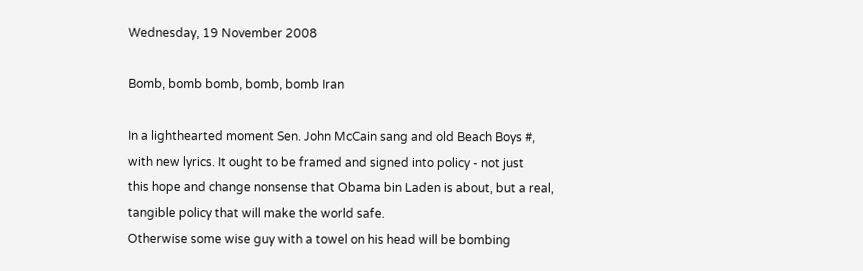Wednesday, 19 November 2008

Bomb, bomb bomb, bomb, bomb Iran

In a lighthearted moment Sen. John McCain sang and old Beach Boys #,
with new lyrics. It ought to be framed and signed into policy - not just
this hope and change nonsense that Obama bin Laden is about, but a real,
tangible policy that will make the world safe.
Otherwise some wise guy with a towel on his head will be bombing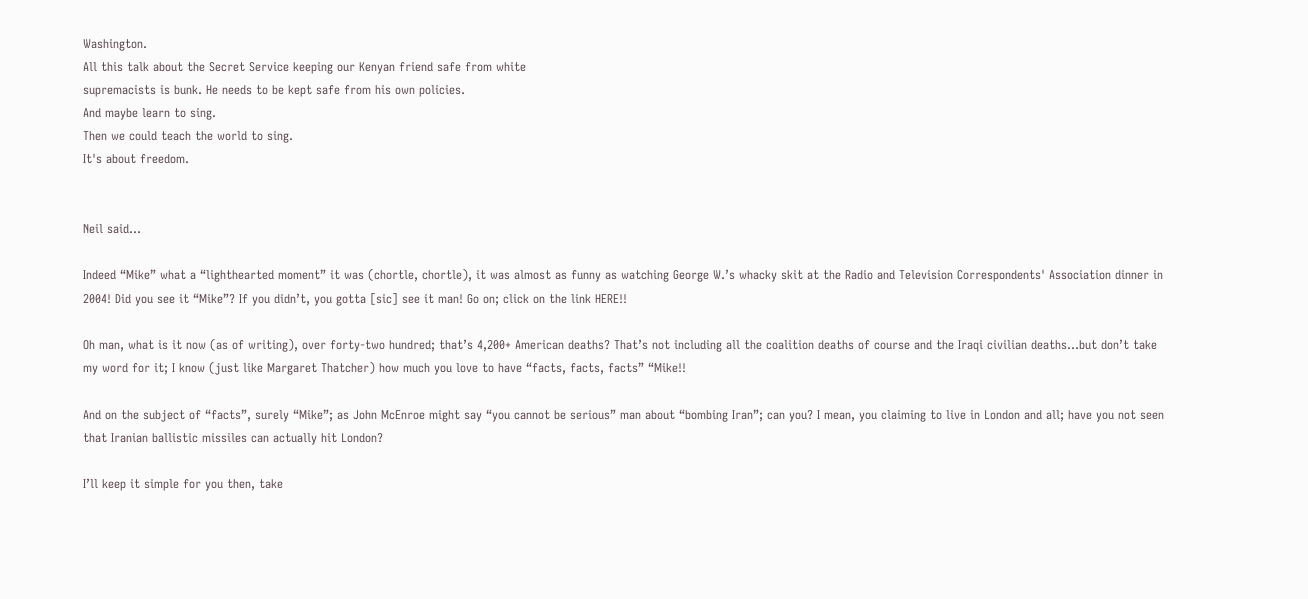Washington.
All this talk about the Secret Service keeping our Kenyan friend safe from white
supremacists is bunk. He needs to be kept safe from his own policies.
And maybe learn to sing.
Then we could teach the world to sing.
It's about freedom.


Neil said...

Indeed “Mike” what a “lighthearted moment” it was (chortle, chortle), it was almost as funny as watching George W.’s whacky skit at the Radio and Television Correspondents' Association dinner in 2004! Did you see it “Mike”? If you didn’t, you gotta [sic] see it man! Go on; click on the link HERE!!

Oh man, what is it now (as of writing), over forty-two hundred; that’s 4,200+ American deaths? That’s not including all the coalition deaths of course and the Iraqi civilian deaths...but don’t take my word for it; I know (just like Margaret Thatcher) how much you love to have “facts, facts, facts” “Mike!!

And on the subject of “facts”, surely “Mike”; as John McEnroe might say “you cannot be serious” man about “bombing Iran”; can you? I mean, you claiming to live in London and all; have you not seen that Iranian ballistic missiles can actually hit London?

I’ll keep it simple for you then, take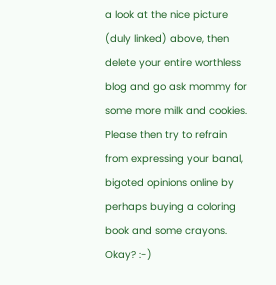a look at the nice picture (duly linked) above, then delete your entire worthless blog and go ask mommy for some more milk and cookies. Please then try to refrain from expressing your banal, bigoted opinions online by perhaps buying a coloring book and some crayons. Okay? :-)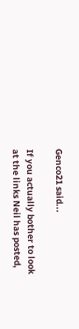Genco21 said...

If you actually bother to look at the links Neil has posted,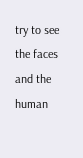try to see the faces and the human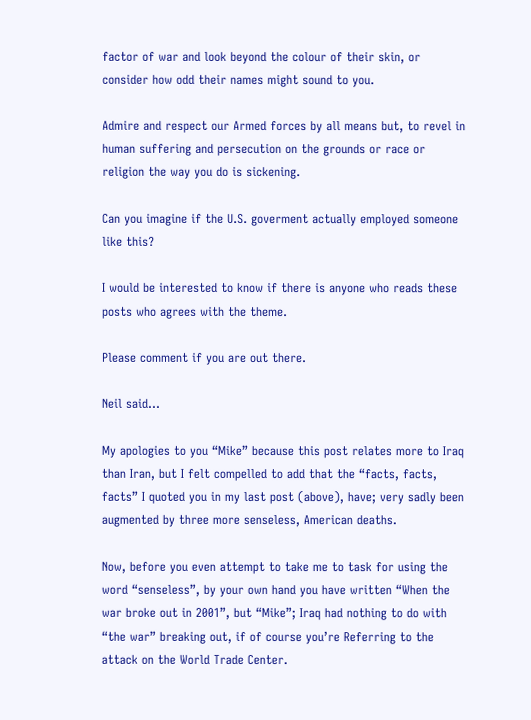factor of war and look beyond the colour of their skin, or consider how odd their names might sound to you.

Admire and respect our Armed forces by all means but, to revel in human suffering and persecution on the grounds or race or religion the way you do is sickening.

Can you imagine if the U.S. goverment actually employed someone like this?

I would be interested to know if there is anyone who reads these posts who agrees with the theme.

Please comment if you are out there.

Neil said...

My apologies to you “Mike” because this post relates more to Iraq than Iran, but I felt compelled to add that the “facts, facts, facts” I quoted you in my last post (above), have; very sadly been augmented by three more senseless, American deaths.

Now, before you even attempt to take me to task for using the word “senseless”, by your own hand you have written “When the war broke out in 2001”, but “Mike”; Iraq had nothing to do with “the war” breaking out, if of course you’re Referring to the attack on the World Trade Center.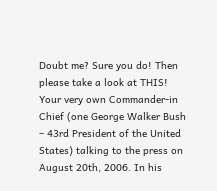Doubt me? Sure you do! Then please take a look at THIS! Your very own Commander-in Chief (one George Walker Bush – 43rd President of the United States) talking to the press on August 20th, 2006. In his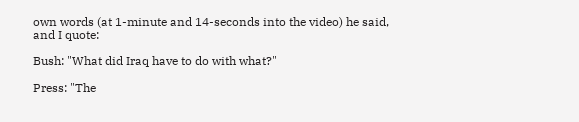own words (at 1-minute and 14-seconds into the video) he said, and I quote:

Bush: "What did Iraq have to do with what?"

Press: "The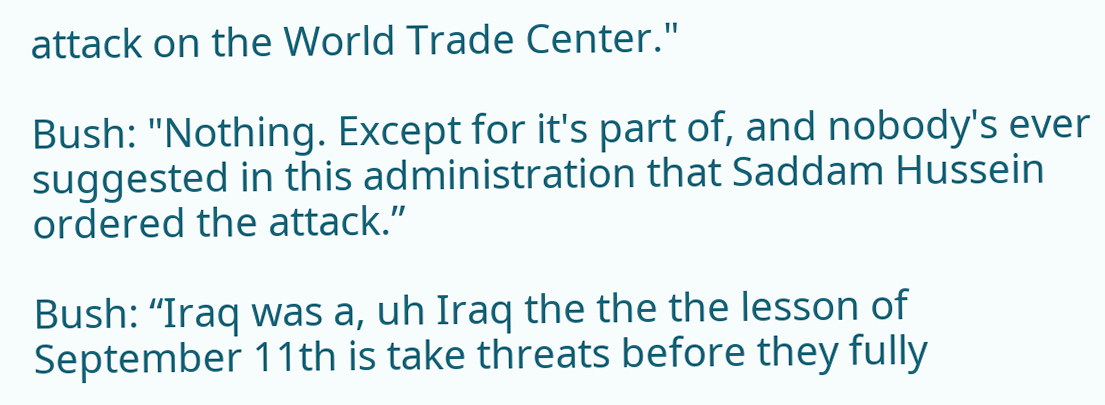attack on the World Trade Center."

Bush: "Nothing. Except for it's part of, and nobody's ever suggested in this administration that Saddam Hussein ordered the attack.”

Bush: “Iraq was a, uh Iraq the the the lesson of September 11th is take threats before they fully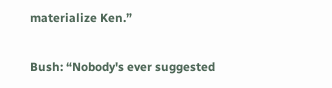materialize Ken.”

Bush: “Nobody's ever suggested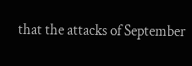that the attacks of September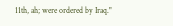11th, ah; were ordered by Iraq."